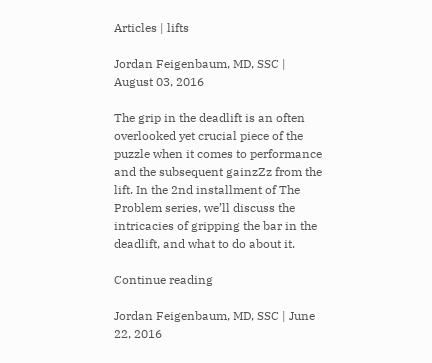Articles | lifts

Jordan Feigenbaum, MD, SSC | August 03, 2016

The grip in the deadlift is an often overlooked yet crucial piece of the puzzle when it comes to performance and the subsequent gainzZz from the lift. In the 2nd installment of The Problem series, we’ll discuss the intricacies of gripping the bar in the deadlift, and what to do about it.

Continue reading

Jordan Feigenbaum, MD, SSC | June 22, 2016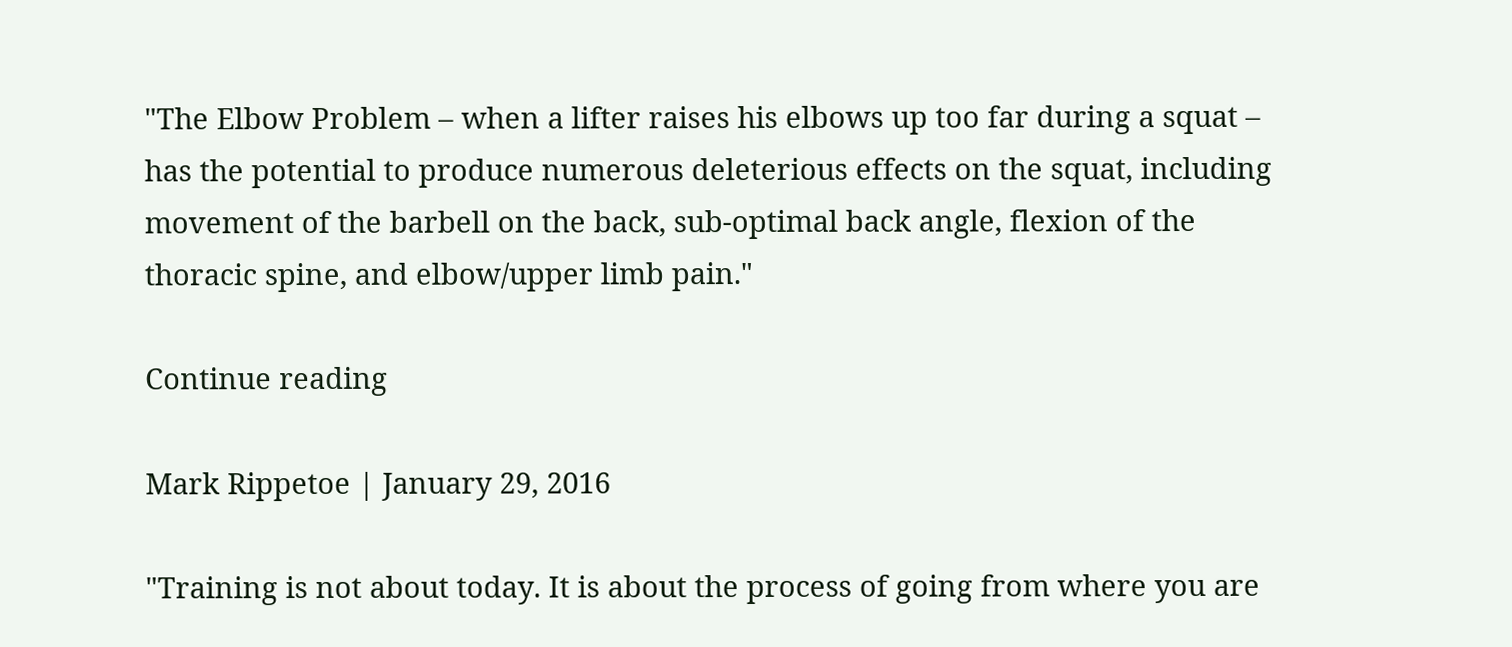"The Elbow Problem – when a lifter raises his elbows up too far during a squat – has the potential to produce numerous deleterious effects on the squat, including movement of the barbell on the back, sub-optimal back angle, flexion of the thoracic spine, and elbow/upper limb pain."

Continue reading

Mark Rippetoe | January 29, 2016

"Training is not about today. It is about the process of going from where you are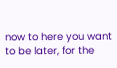now to here you want to be later, for the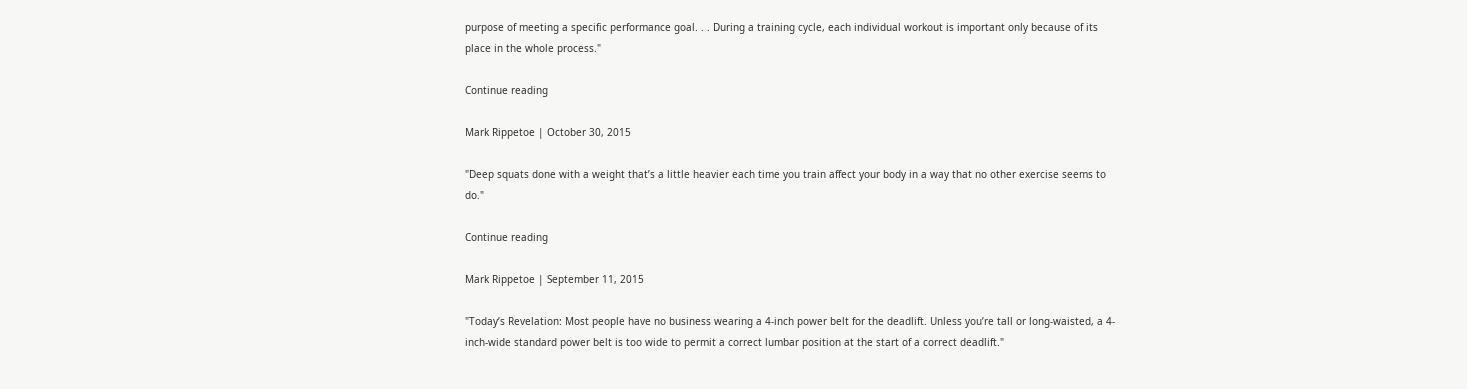purpose of meeting a specific performance goal. . . During a training cycle, each individual workout is important only because of its place in the whole process."

Continue reading

Mark Rippetoe | October 30, 2015

"Deep squats done with a weight that’s a little heavier each time you train affect your body in a way that no other exercise seems to do."

Continue reading

Mark Rippetoe | September 11, 2015

"Today’s Revelation: Most people have no business wearing a 4-inch power belt for the deadlift. Unless you’re tall or long-waisted, a 4-inch-wide standard power belt is too wide to permit a correct lumbar position at the start of a correct deadlift."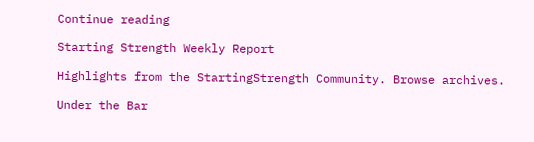Continue reading

Starting Strength Weekly Report

Highlights from the StartingStrength Community. Browse archives.

Under the Bar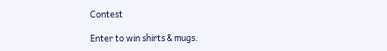Contest

Enter to win shirts & mugs.